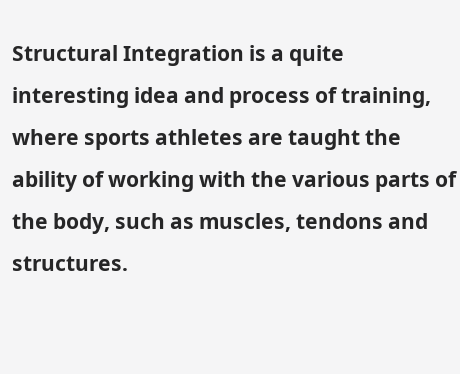Structural Integration is a quite interesting idea and process of training, where sports athletes are taught the ability of working with the various parts of the body, such as muscles, tendons and structures.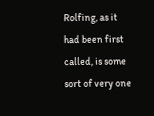Rolfing, as it had been first called, is some sort of very one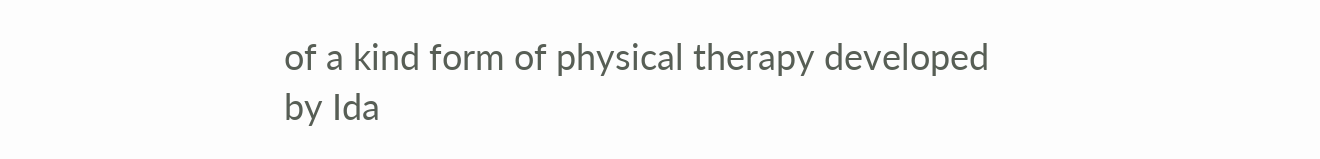of a kind form of physical therapy developed by Ida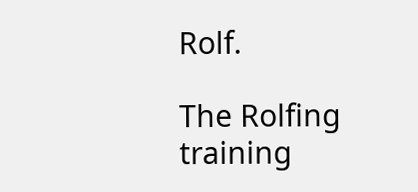Rolf.

The Rolfing training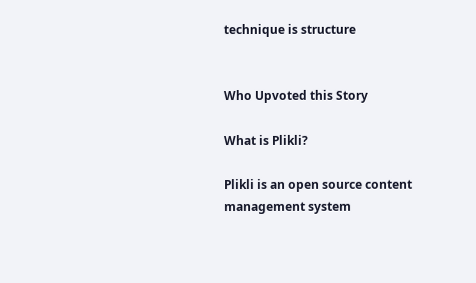technique is structure


Who Upvoted this Story

What is Plikli?

Plikli is an open source content management system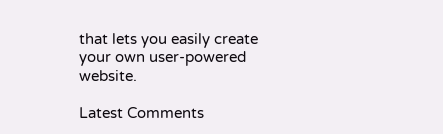that lets you easily create your own user-powered website.

Latest Comments